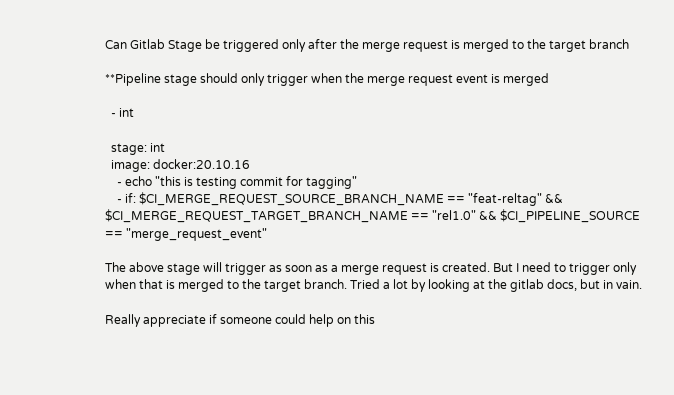Can Gitlab Stage be triggered only after the merge request is merged to the target branch

**Pipeline stage should only trigger when the merge request event is merged

  - int

  stage: int
  image: docker:20.10.16
    - echo "this is testing commit for tagging"
    - if: $CI_MERGE_REQUEST_SOURCE_BRANCH_NAME == "feat-reltag" && $CI_MERGE_REQUEST_TARGET_BRANCH_NAME == "rel1.0" && $CI_PIPELINE_SOURCE == "merge_request_event"

The above stage will trigger as soon as a merge request is created. But I need to trigger only when that is merged to the target branch. Tried a lot by looking at the gitlab docs, but in vain.

Really appreciate if someone could help on this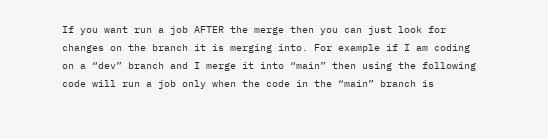If you want run a job AFTER the merge then you can just look for changes on the branch it is merging into. For example if I am coding on a “dev” branch and I merge it into “main” then using the following code will run a job only when the code in the “main” branch is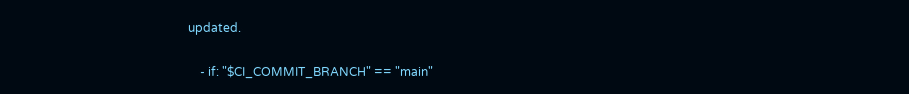updated.

    - if: "$CI_COMMIT_BRANCH" == "main"